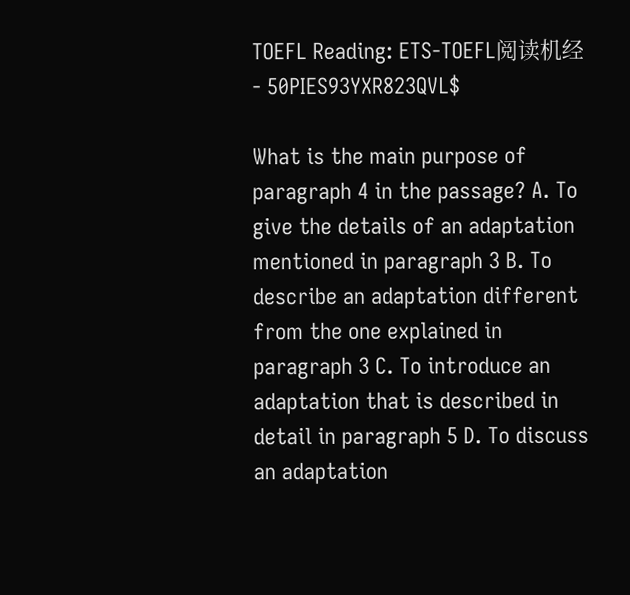TOEFL Reading: ETS-TOEFL阅读机经 - 50PIES93YXR823QVL$

What is the main purpose of paragraph 4 in the passage? A. To give the details of an adaptation mentioned in paragraph 3 B. To describe an adaptation different from the one explained in paragraph 3 C. To introduce an adaptation that is described in detail in paragraph 5 D. To discuss an adaptation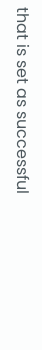that is set as successful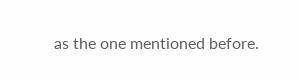as the one mentioned before.